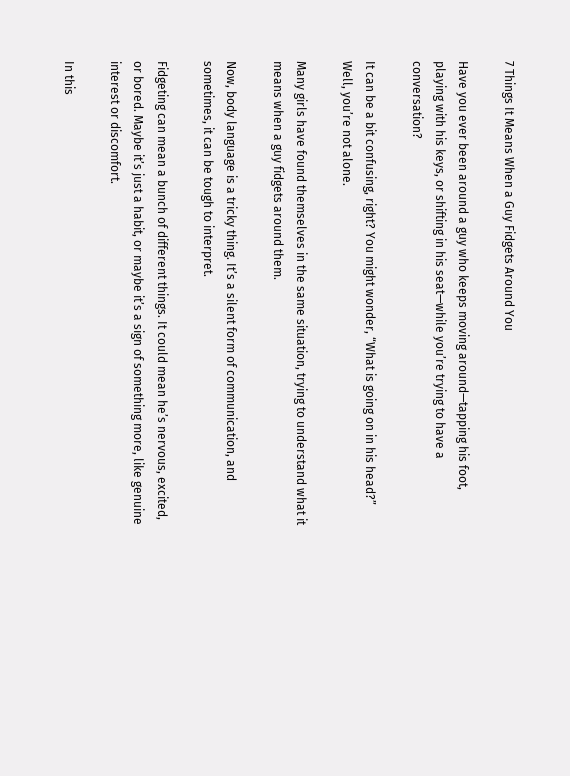7 Things It Means When a Guy Fidgets Around You

Have you ever been around a guy who keeps moving around—tapping his foot, playing with his keys, or shifting in his seat—while you’re trying to have a conversation?

It can be a bit confusing, right? You might wonder, “What is going on in his head?” Well, you’re not alone.

Many girls have found themselves in the same situation, trying to understand what it means when a guy fidgets around them.

Now, body language is a tricky thing. It’s a silent form of communication, and sometimes, it can be tough to interpret.

Fidgeting can mean a bunch of different things. It could mean he’s nervous, excited, or bored. Maybe it’s just a habit, or maybe it’s a sign of something more, like genuine interest or discomfort.

In this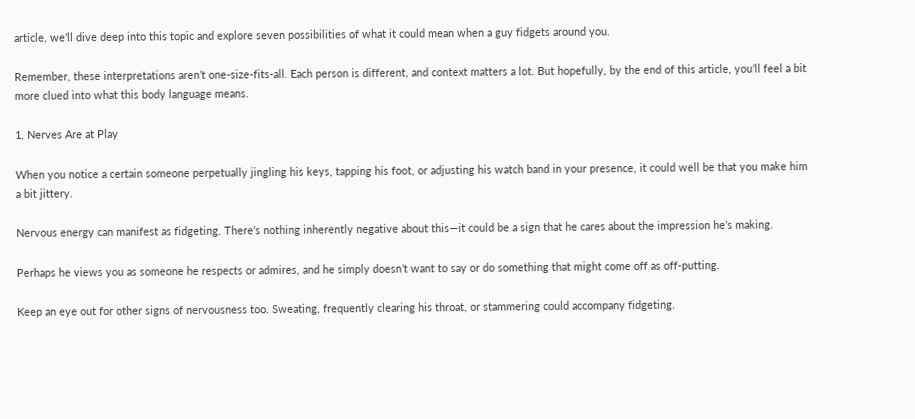article, we’ll dive deep into this topic and explore seven possibilities of what it could mean when a guy fidgets around you.

Remember, these interpretations aren’t one-size-fits-all. Each person is different, and context matters a lot. But hopefully, by the end of this article, you’ll feel a bit more clued into what this body language means.

1. Nerves Are at Play

When you notice a certain someone perpetually jingling his keys, tapping his foot, or adjusting his watch band in your presence, it could well be that you make him a bit jittery.

Nervous energy can manifest as fidgeting. There’s nothing inherently negative about this—it could be a sign that he cares about the impression he’s making.

Perhaps he views you as someone he respects or admires, and he simply doesn’t want to say or do something that might come off as off-putting.

Keep an eye out for other signs of nervousness too. Sweating, frequently clearing his throat, or stammering could accompany fidgeting.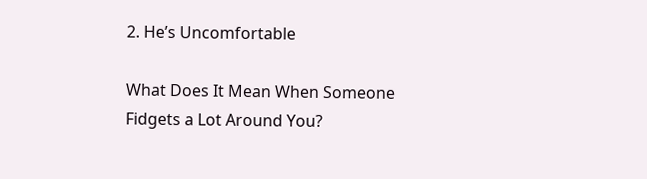2. He’s Uncomfortable

What Does It Mean When Someone Fidgets a Lot Around You?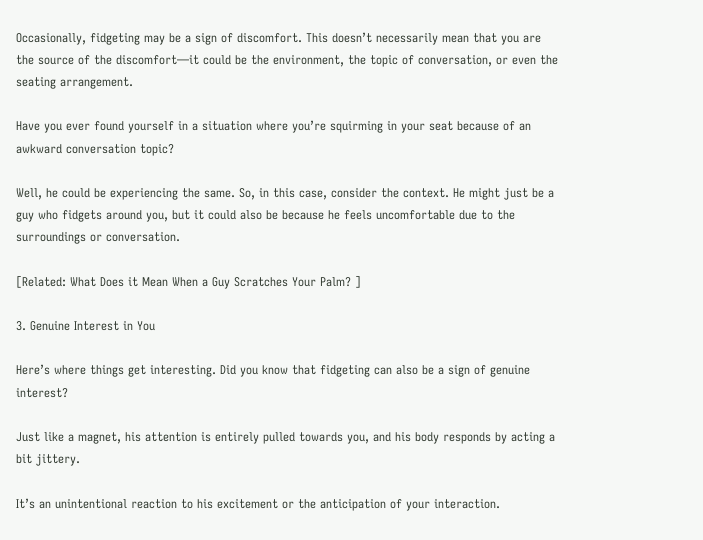Occasionally, fidgeting may be a sign of discomfort. This doesn’t necessarily mean that you are the source of the discomfort—it could be the environment, the topic of conversation, or even the seating arrangement.

Have you ever found yourself in a situation where you’re squirming in your seat because of an awkward conversation topic?

Well, he could be experiencing the same. So, in this case, consider the context. He might just be a guy who fidgets around you, but it could also be because he feels uncomfortable due to the surroundings or conversation.

[Related: What Does it Mean When a Guy Scratches Your Palm? ]

3. Genuine Interest in You

Here’s where things get interesting. Did you know that fidgeting can also be a sign of genuine interest?

Just like a magnet, his attention is entirely pulled towards you, and his body responds by acting a bit jittery.

It’s an unintentional reaction to his excitement or the anticipation of your interaction.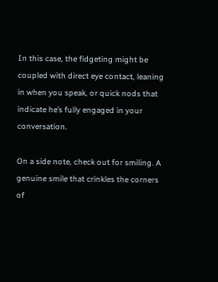In this case, the fidgeting might be coupled with direct eye contact, leaning in when you speak, or quick nods that indicate he’s fully engaged in your conversation.

On a side note, check out for smiling. A genuine smile that crinkles the corners of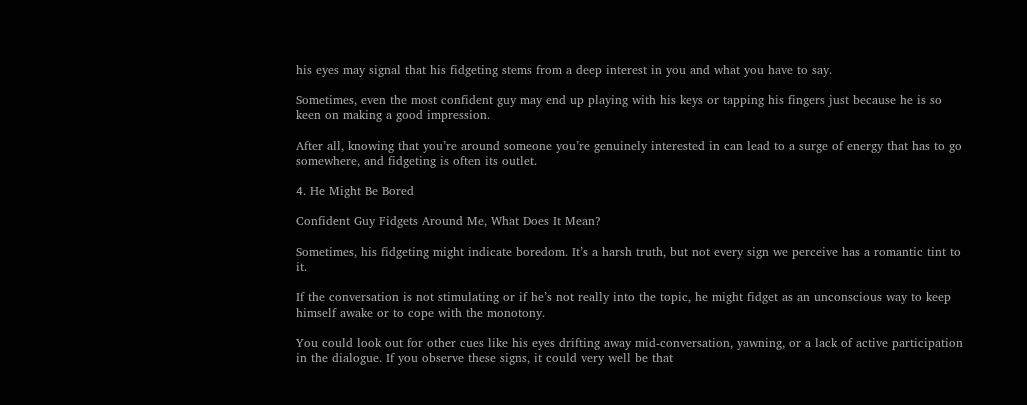his eyes may signal that his fidgeting stems from a deep interest in you and what you have to say.

Sometimes, even the most confident guy may end up playing with his keys or tapping his fingers just because he is so keen on making a good impression.

After all, knowing that you’re around someone you’re genuinely interested in can lead to a surge of energy that has to go somewhere, and fidgeting is often its outlet.

4. He Might Be Bored

Confident Guy Fidgets Around Me, What Does It Mean?

Sometimes, his fidgeting might indicate boredom. It’s a harsh truth, but not every sign we perceive has a romantic tint to it.

If the conversation is not stimulating or if he’s not really into the topic, he might fidget as an unconscious way to keep himself awake or to cope with the monotony.

You could look out for other cues like his eyes drifting away mid-conversation, yawning, or a lack of active participation in the dialogue. If you observe these signs, it could very well be that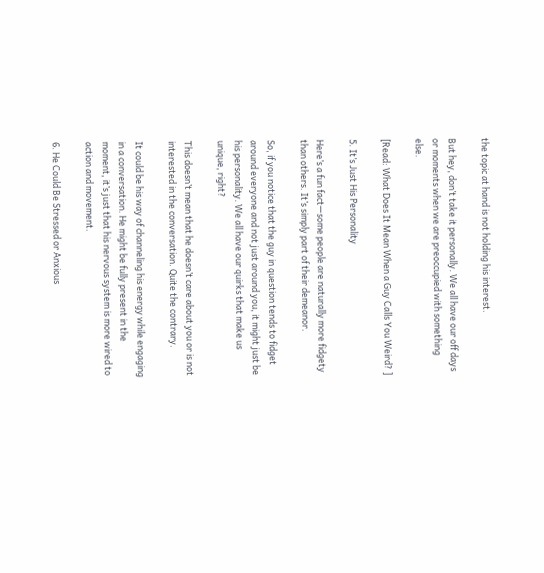the topic at hand is not holding his interest.

But hey, don’t take it personally. We all have our off days or moments when we are preoccupied with something else.

[Read: What Does It Mean When a Guy Calls You Weird? ]

5. It’s Just His Personality

Here’s a fun fact—some people are naturally more fidgety than others. It’s simply part of their demeanor.

So, if you notice that the guy in question tends to fidget around everyone and not just around you, it might just be his personality. We all have our quirks that make us unique, right?

This doesn’t mean that he doesn’t care about you or is not interested in the conversation. Quite the contrary.

It could be his way of channeling his energy while engaging in a conversation. He might be fully present in the moment, it’s just that his nervous system is more wired to action and movement.

6. He Could Be Stressed or Anxious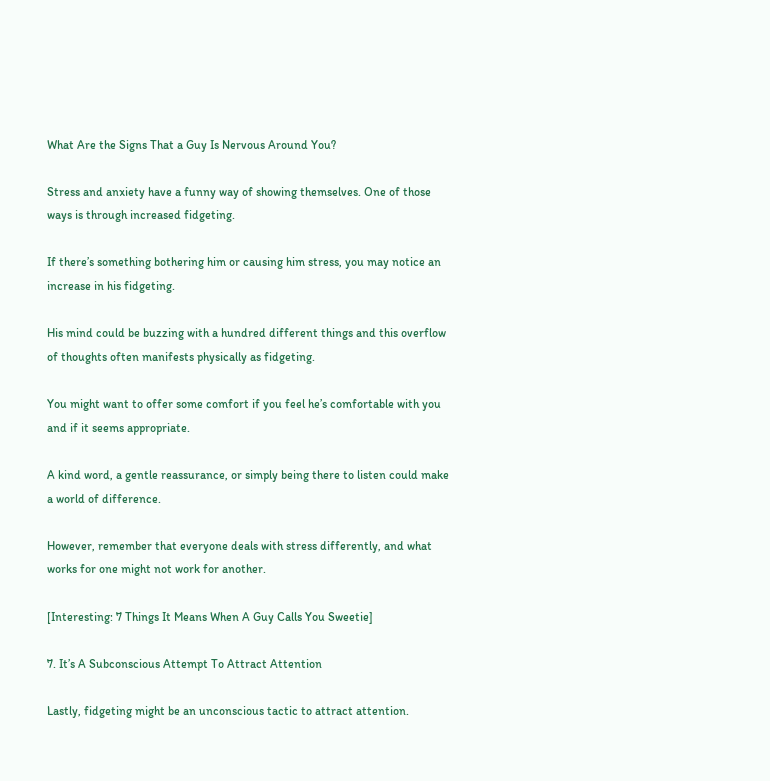What Are the Signs That a Guy Is Nervous Around You?

Stress and anxiety have a funny way of showing themselves. One of those ways is through increased fidgeting.

If there’s something bothering him or causing him stress, you may notice an increase in his fidgeting.

His mind could be buzzing with a hundred different things and this overflow of thoughts often manifests physically as fidgeting.

You might want to offer some comfort if you feel he’s comfortable with you and if it seems appropriate.

A kind word, a gentle reassurance, or simply being there to listen could make a world of difference.

However, remember that everyone deals with stress differently, and what works for one might not work for another.

[Interesting: 7 Things It Means When A Guy Calls You Sweetie]

7. It’s A Subconscious Attempt To Attract Attention

Lastly, fidgeting might be an unconscious tactic to attract attention.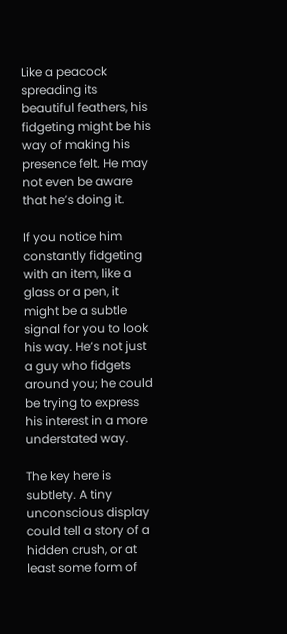Like a peacock spreading its beautiful feathers, his fidgeting might be his way of making his presence felt. He may not even be aware that he’s doing it.

If you notice him constantly fidgeting with an item, like a glass or a pen, it might be a subtle signal for you to look his way. He’s not just a guy who fidgets around you; he could be trying to express his interest in a more understated way.

The key here is subtlety. A tiny unconscious display could tell a story of a hidden crush, or at least some form of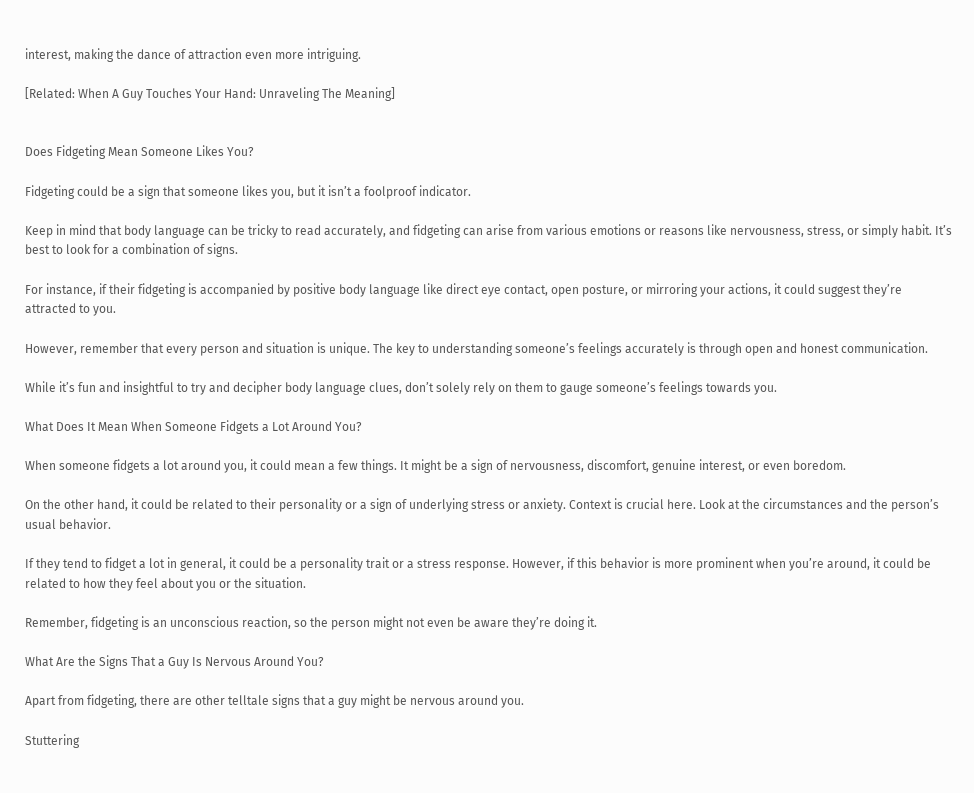interest, making the dance of attraction even more intriguing.

[Related: When A Guy Touches Your Hand: Unraveling The Meaning]


Does Fidgeting Mean Someone Likes You?

Fidgeting could be a sign that someone likes you, but it isn’t a foolproof indicator.

Keep in mind that body language can be tricky to read accurately, and fidgeting can arise from various emotions or reasons like nervousness, stress, or simply habit. It’s best to look for a combination of signs.

For instance, if their fidgeting is accompanied by positive body language like direct eye contact, open posture, or mirroring your actions, it could suggest they’re attracted to you.

However, remember that every person and situation is unique. The key to understanding someone’s feelings accurately is through open and honest communication.

While it’s fun and insightful to try and decipher body language clues, don’t solely rely on them to gauge someone’s feelings towards you.

What Does It Mean When Someone Fidgets a Lot Around You?

When someone fidgets a lot around you, it could mean a few things. It might be a sign of nervousness, discomfort, genuine interest, or even boredom.

On the other hand, it could be related to their personality or a sign of underlying stress or anxiety. Context is crucial here. Look at the circumstances and the person’s usual behavior.

If they tend to fidget a lot in general, it could be a personality trait or a stress response. However, if this behavior is more prominent when you’re around, it could be related to how they feel about you or the situation.

Remember, fidgeting is an unconscious reaction, so the person might not even be aware they’re doing it.

What Are the Signs That a Guy Is Nervous Around You?

Apart from fidgeting, there are other telltale signs that a guy might be nervous around you.

Stuttering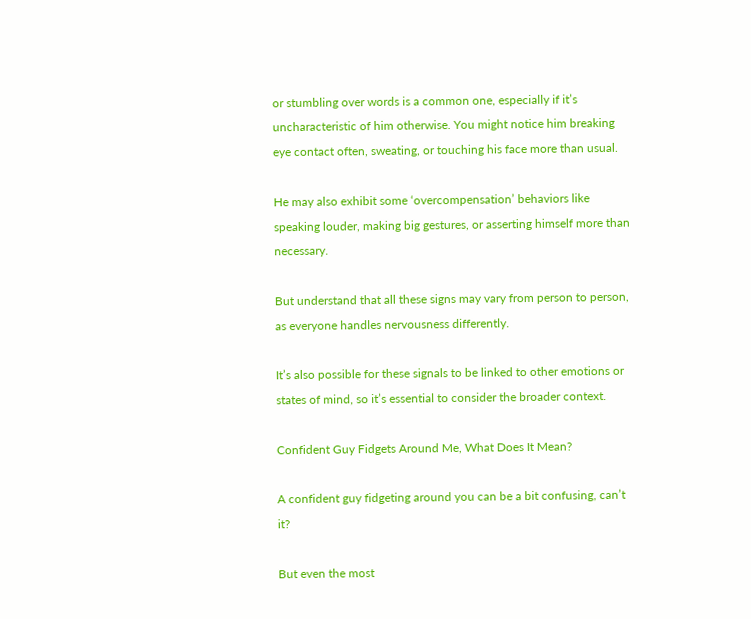or stumbling over words is a common one, especially if it’s uncharacteristic of him otherwise. You might notice him breaking eye contact often, sweating, or touching his face more than usual.

He may also exhibit some ‘overcompensation’ behaviors like speaking louder, making big gestures, or asserting himself more than necessary.

But understand that all these signs may vary from person to person, as everyone handles nervousness differently.

It’s also possible for these signals to be linked to other emotions or states of mind, so it’s essential to consider the broader context.

Confident Guy Fidgets Around Me, What Does It Mean?

A confident guy fidgeting around you can be a bit confusing, can’t it?

But even the most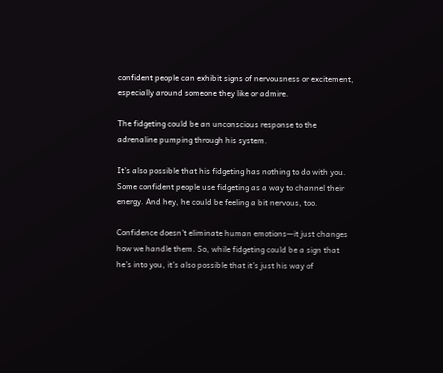confident people can exhibit signs of nervousness or excitement, especially around someone they like or admire.

The fidgeting could be an unconscious response to the adrenaline pumping through his system.

It’s also possible that his fidgeting has nothing to do with you. Some confident people use fidgeting as a way to channel their energy. And hey, he could be feeling a bit nervous, too.

Confidence doesn’t eliminate human emotions—it just changes how we handle them. So, while fidgeting could be a sign that he’s into you, it’s also possible that it’s just his way of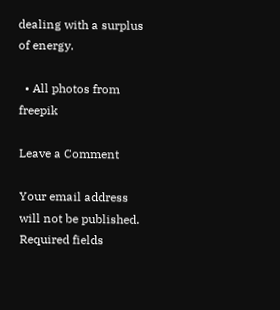dealing with a surplus of energy.

  • All photos from freepik

Leave a Comment

Your email address will not be published. Required fields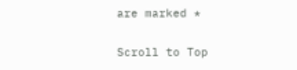are marked *

Scroll to Top